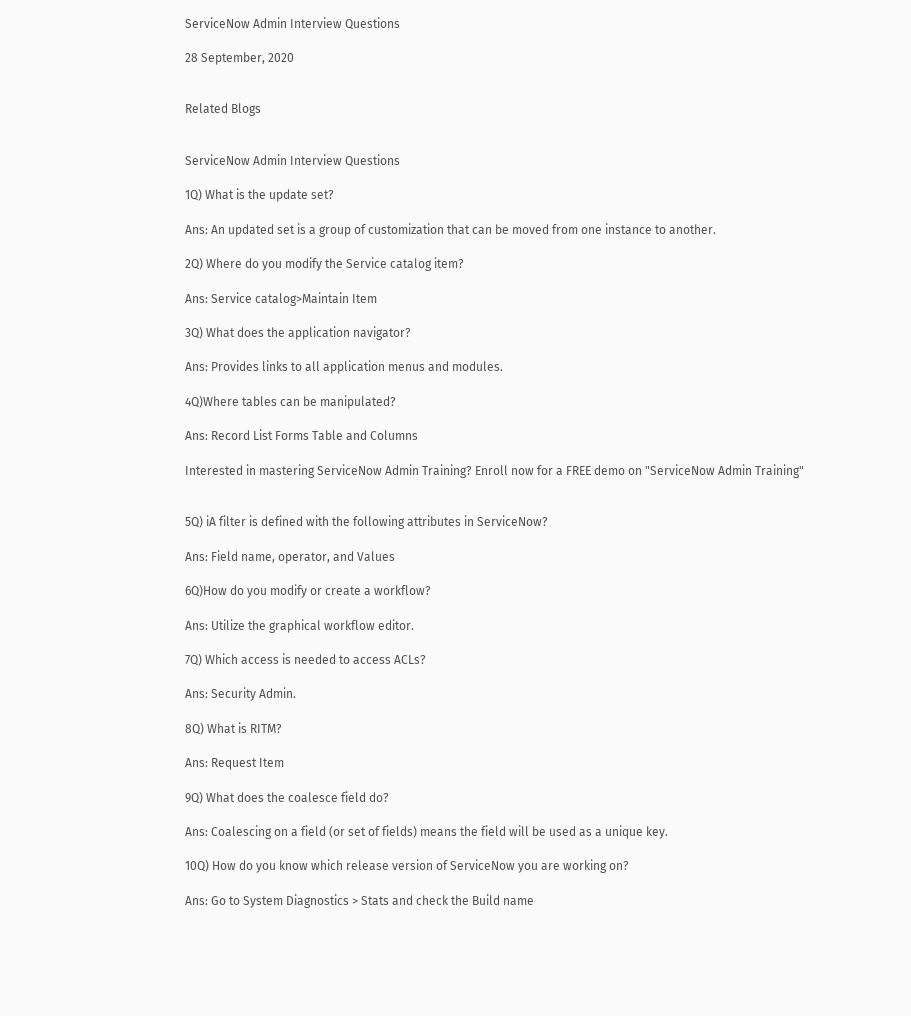ServiceNow Admin Interview Questions

28 September, 2020


Related Blogs


ServiceNow Admin Interview Questions

1Q) What is the update set?

Ans: An updated set is a group of customization that can be moved from one instance to another.

2Q) Where do you modify the Service catalog item?

Ans: Service catalog>Maintain Item

3Q) What does the application navigator?

Ans: Provides links to all application menus and modules.

4Q)Where tables can be manipulated?

Ans: Record List Forms Table and Columns

Interested in mastering ServiceNow Admin Training? Enroll now for a FREE demo on "ServiceNow Admin Training"


5Q) iA filter is defined with the following attributes in ServiceNow?

Ans: Field name, operator, and Values

6Q)How do you modify or create a workflow?

Ans: Utilize the graphical workflow editor.

7Q) Which access is needed to access ACLs?

Ans: Security Admin.

8Q) What is RITM?

Ans: Request Item

9Q) What does the coalesce field do?

Ans: Coalescing on a field (or set of fields) means the field will be used as a unique key.

10Q) How do you know which release version of ServiceNow you are working on?

Ans: Go to System Diagnostics > Stats and check the Build name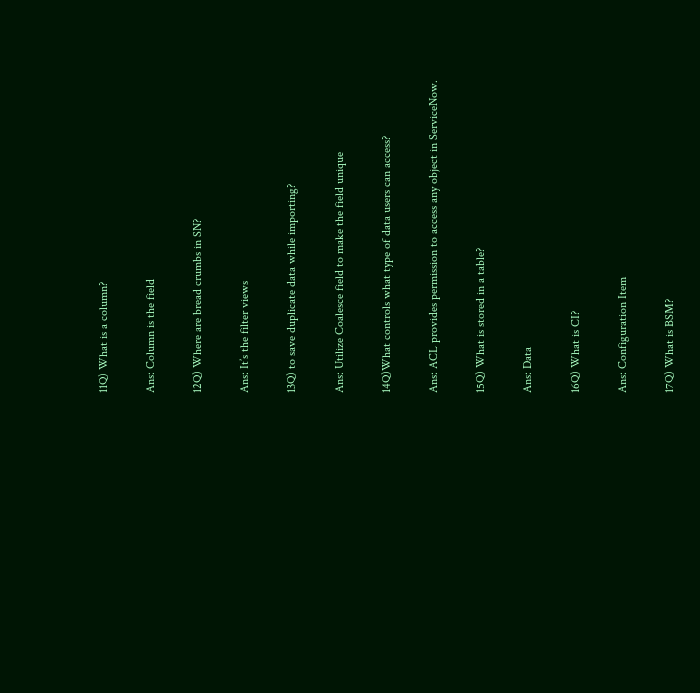11Q) What is a column?

Ans: Column is the field

12Q) Where are bread crumbs in SN?

Ans: It’s the filter views

13Q) to save duplicate data while importing?

Ans: Utilize Coalesce field to make the field unique

14Q)What controls what type of data users can access?

Ans: ACL provides permission to access any object in ServiceNow.

15Q) What is stored in a table?

Ans: Data

16Q) What is CI?

Ans: Configuration Item

17Q) What is BSM?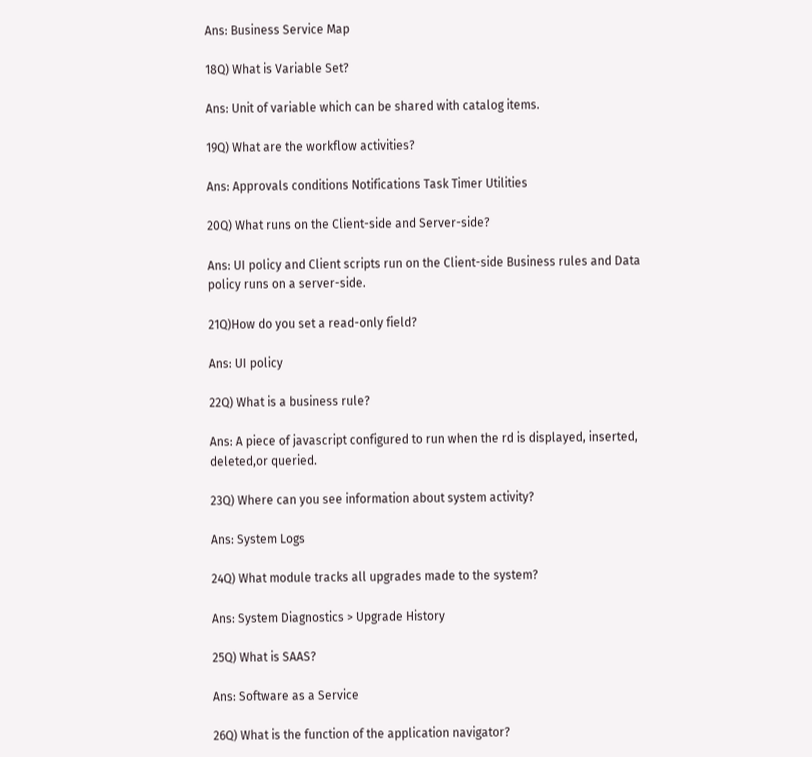Ans: Business Service Map

18Q) What is Variable Set?

Ans: Unit of variable which can be shared with catalog items.

19Q) What are the workflow activities?

Ans: Approvals conditions Notifications Task Timer Utilities

20Q) What runs on the Client-side and Server-side?

Ans: UI policy and Client scripts run on the Client-side Business rules and Data policy runs on a server-side.

21Q)How do you set a read-only field?

Ans: UI policy

22Q) What is a business rule?

Ans: A piece of javascript configured to run when the rd is displayed, inserted, deleted,or queried.

23Q) Where can you see information about system activity?

Ans: System Logs

24Q) What module tracks all upgrades made to the system?

Ans: System Diagnostics > Upgrade History

25Q) What is SAAS?

Ans: Software as a Service

26Q) What is the function of the application navigator?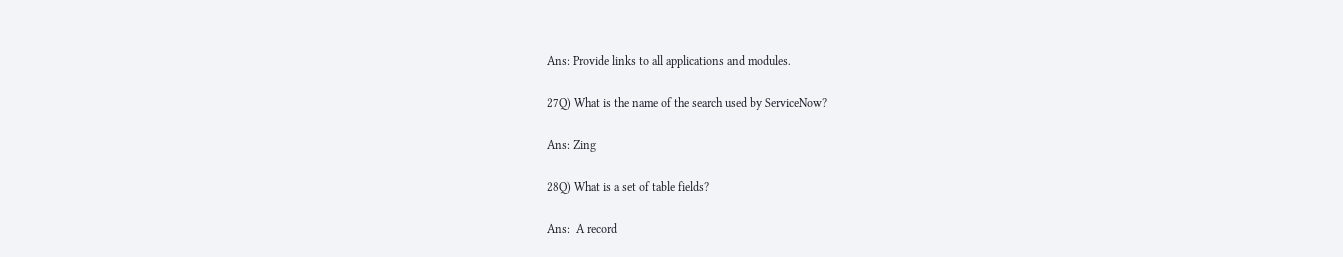Ans: Provide links to all applications and modules.

27Q) What is the name of the search used by ServiceNow?

Ans: Zing

28Q) What is a set of table fields?

Ans:  A record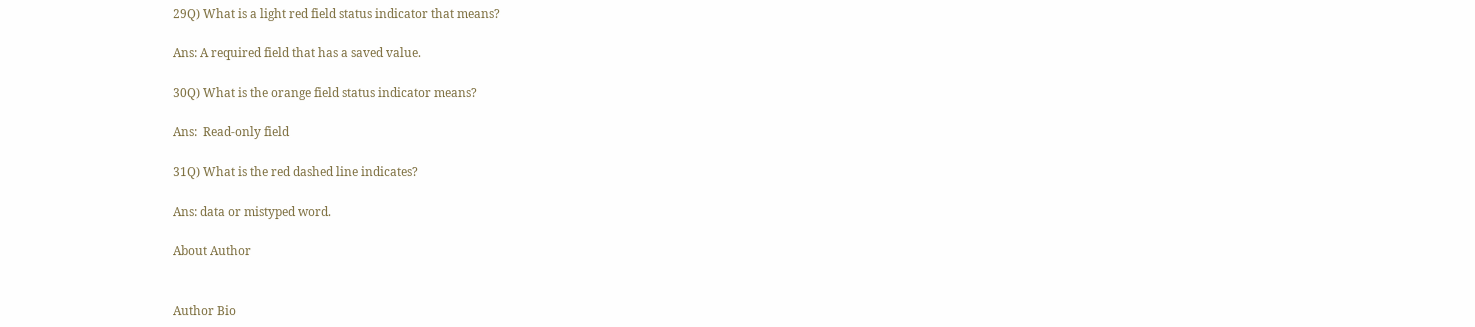29Q) What is a light red field status indicator that means?

Ans: A required field that has a saved value.

30Q) What is the orange field status indicator means?

Ans:  Read-only field

31Q) What is the red dashed line indicates?

Ans: data or mistyped word.

About Author


Author Bio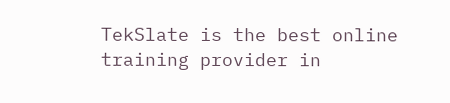TekSlate is the best online training provider in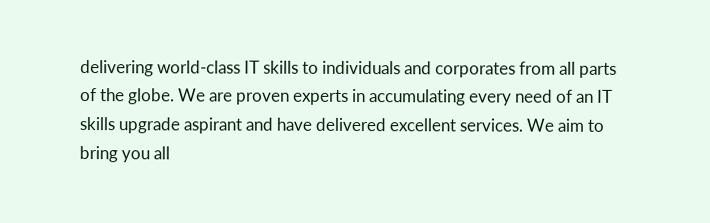delivering world-class IT skills to individuals and corporates from all parts of the globe. We are proven experts in accumulating every need of an IT skills upgrade aspirant and have delivered excellent services. We aim to bring you all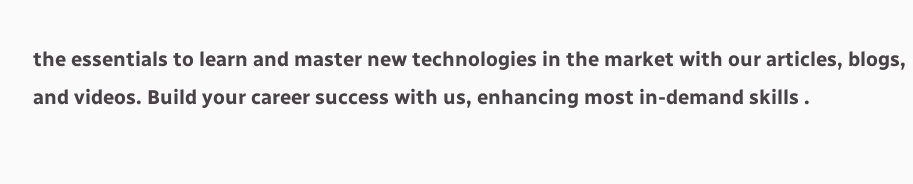the essentials to learn and master new technologies in the market with our articles, blogs, and videos. Build your career success with us, enhancing most in-demand skills .